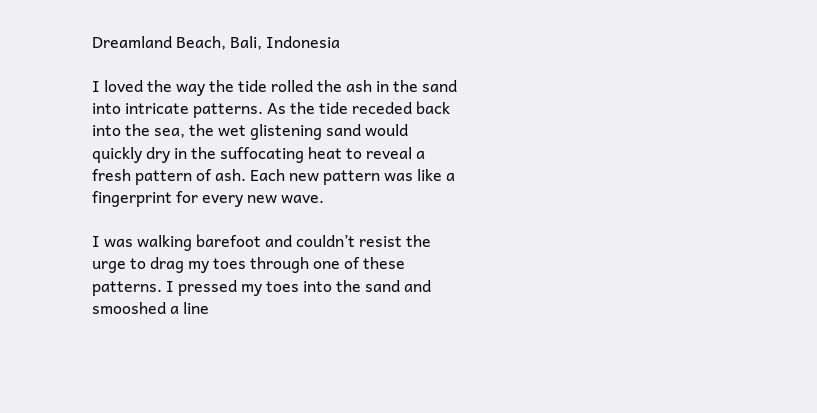Dreamland Beach, Bali, Indonesia

I loved the way the tide rolled the ash in the sand into intricate patterns. As the tide receded back into the sea, the wet glistening sand would quickly dry in the suffocating heat to reveal a fresh pattern of ash. Each new pattern was like a fingerprint for every new wave.

I was walking barefoot and couldn’t resist the urge to drag my toes through one of these patterns. I pressed my toes into the sand and smooshed a line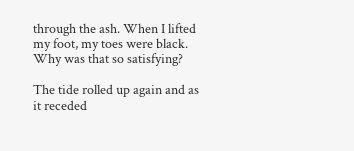through the ash. When I lifted my foot, my toes were black. Why was that so satisfying?

The tide rolled up again and as it receded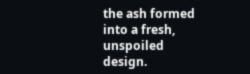the ash formed into a fresh, unspoiled design.